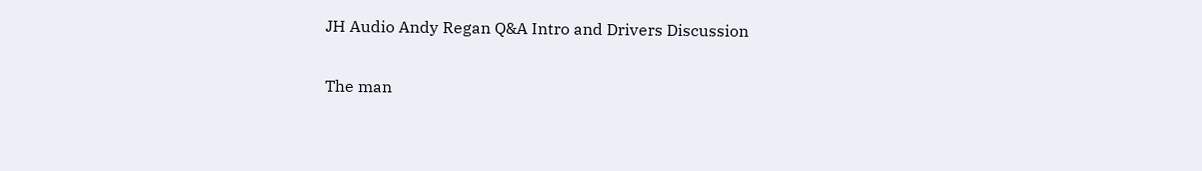JH Audio Andy Regan Q&A Intro and Drivers Discussion

The man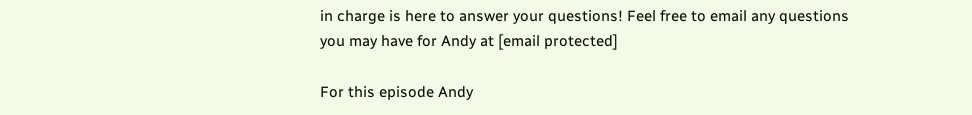in charge is here to answer your questions! Feel free to email any questions you may have for Andy at [email protected]

For this episode Andy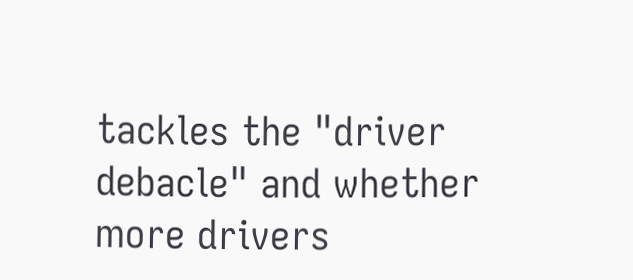tackles the "driver debacle" and whether more drivers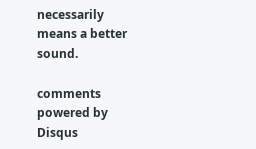necessarily means a better sound.

comments powered by Disqus